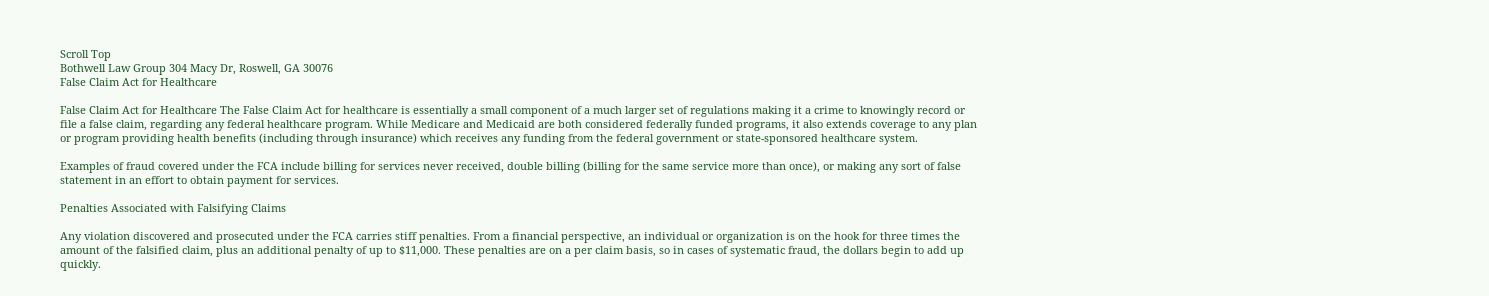Scroll Top
Bothwell Law Group 304 Macy Dr, Roswell, GA 30076
False Claim Act for Healthcare

False Claim Act for Healthcare The False Claim Act for healthcare is essentially a small component of a much larger set of regulations making it a crime to knowingly record or file a false claim, regarding any federal healthcare program. While Medicare and Medicaid are both considered federally funded programs, it also extends coverage to any plan or program providing health benefits (including through insurance) which receives any funding from the federal government or state-sponsored healthcare system.

Examples of fraud covered under the FCA include billing for services never received, double billing (billing for the same service more than once), or making any sort of false statement in an effort to obtain payment for services.

Penalties Associated with Falsifying Claims

Any violation discovered and prosecuted under the FCA carries stiff penalties. From a financial perspective, an individual or organization is on the hook for three times the amount of the falsified claim, plus an additional penalty of up to $11,000. These penalties are on a per claim basis, so in cases of systematic fraud, the dollars begin to add up quickly.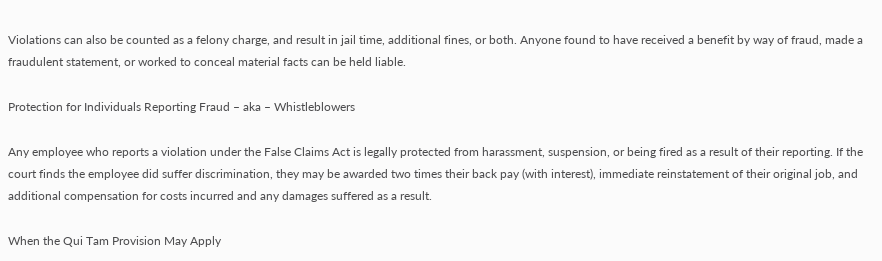Violations can also be counted as a felony charge, and result in jail time, additional fines, or both. Anyone found to have received a benefit by way of fraud, made a fraudulent statement, or worked to conceal material facts can be held liable.

Protection for Individuals Reporting Fraud – aka – Whistleblowers

Any employee who reports a violation under the False Claims Act is legally protected from harassment, suspension, or being fired as a result of their reporting. If the court finds the employee did suffer discrimination, they may be awarded two times their back pay (with interest), immediate reinstatement of their original job, and additional compensation for costs incurred and any damages suffered as a result.

When the Qui Tam Provision May Apply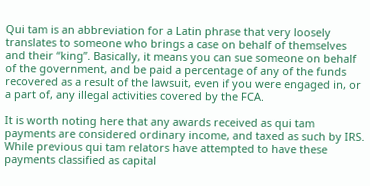Qui tam is an abbreviation for a Latin phrase that very loosely translates to someone who brings a case on behalf of themselves and their “king”. Basically, it means you can sue someone on behalf of the government, and be paid a percentage of any of the funds recovered as a result of the lawsuit, even if you were engaged in, or a part of, any illegal activities covered by the FCA.

It is worth noting here that any awards received as qui tam payments are considered ordinary income, and taxed as such by IRS. While previous qui tam relators have attempted to have these payments classified as capital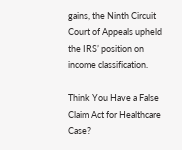gains, the Ninth Circuit Court of Appeals upheld the IRS’ position on income classification.

Think You Have a False Claim Act for Healthcare Case?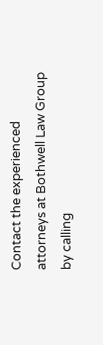Contact the experienced attorneys at Bothwell Law Group by calling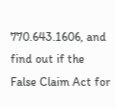770.643.1606, and find out if the False Claim Act for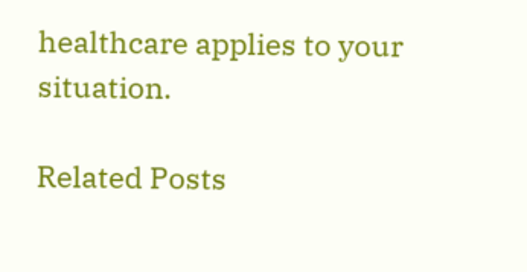healthcare applies to your situation.

Related Posts